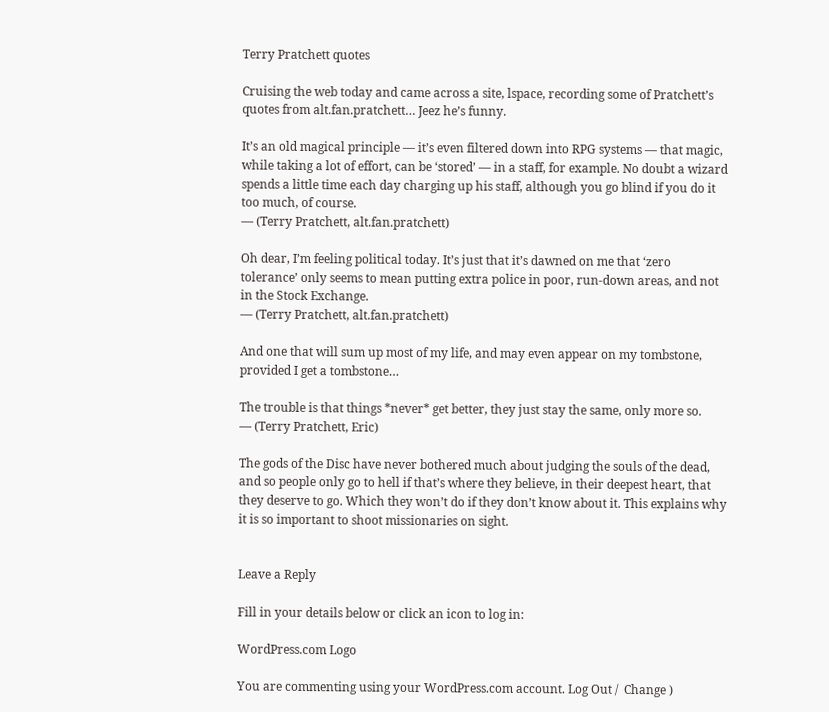Terry Pratchett quotes

Cruising the web today and came across a site, lspace, recording some of Pratchett’s quotes from alt.fan.pratchett… Jeez he’s funny.

It’s an old magical principle — it’s even filtered down into RPG systems — that magic, while taking a lot of effort, can be ‘stored’ — in a staff, for example. No doubt a wizard spends a little time each day charging up his staff, although you go blind if you do it too much, of course.
— (Terry Pratchett, alt.fan.pratchett)

Oh dear, I’m feeling political today. It’s just that it’s dawned on me that ‘zero tolerance’ only seems to mean putting extra police in poor, run-down areas, and not in the Stock Exchange.
— (Terry Pratchett, alt.fan.pratchett)

And one that will sum up most of my life, and may even appear on my tombstone, provided I get a tombstone…

The trouble is that things *never* get better, they just stay the same, only more so.
— (Terry Pratchett, Eric)

The gods of the Disc have never bothered much about judging the souls of the dead, and so people only go to hell if that’s where they believe, in their deepest heart, that they deserve to go. Which they won’t do if they don’t know about it. This explains why it is so important to shoot missionaries on sight.


Leave a Reply

Fill in your details below or click an icon to log in:

WordPress.com Logo

You are commenting using your WordPress.com account. Log Out /  Change )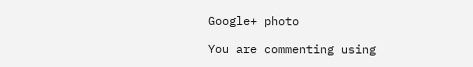Google+ photo

You are commenting using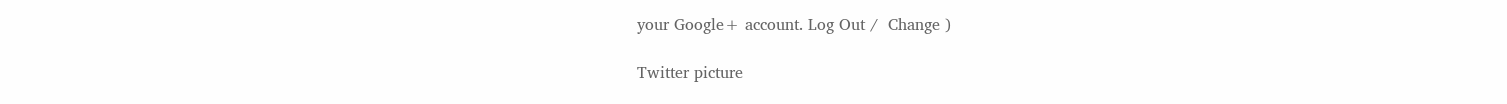your Google+ account. Log Out /  Change )

Twitter picture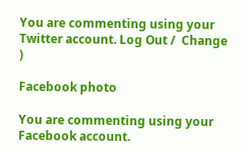You are commenting using your Twitter account. Log Out /  Change )

Facebook photo

You are commenting using your Facebook account.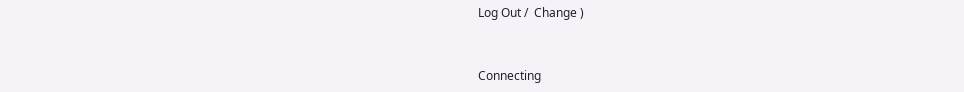Log Out /  Change )


Connecting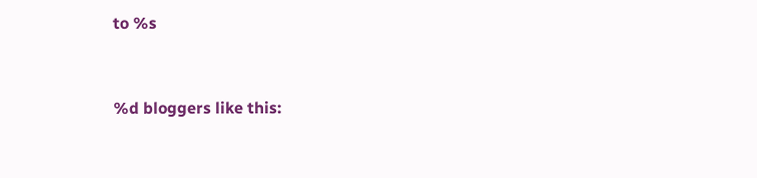to %s


%d bloggers like this: